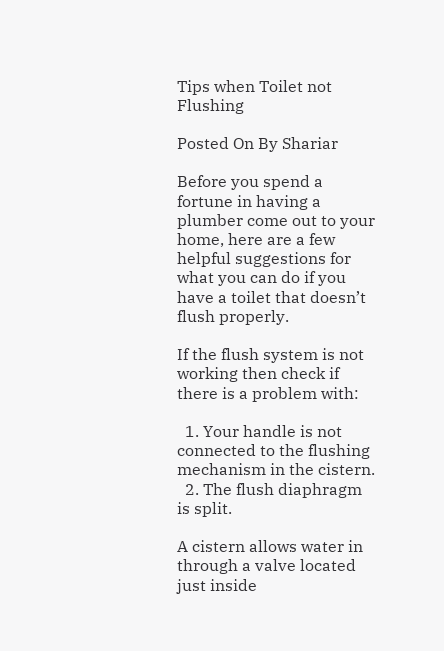Tips when Toilet not Flushing

Posted On By Shariar

Before you spend a fortune in having a plumber come out to your home, here are a few helpful suggestions for what you can do if you have a toilet that doesn’t flush properly.

If the flush system is not working then check if there is a problem with:

  1. Your handle is not connected to the flushing mechanism in the cistern.
  2. The flush diaphragm is split.

A cistern allows water in through a valve located just inside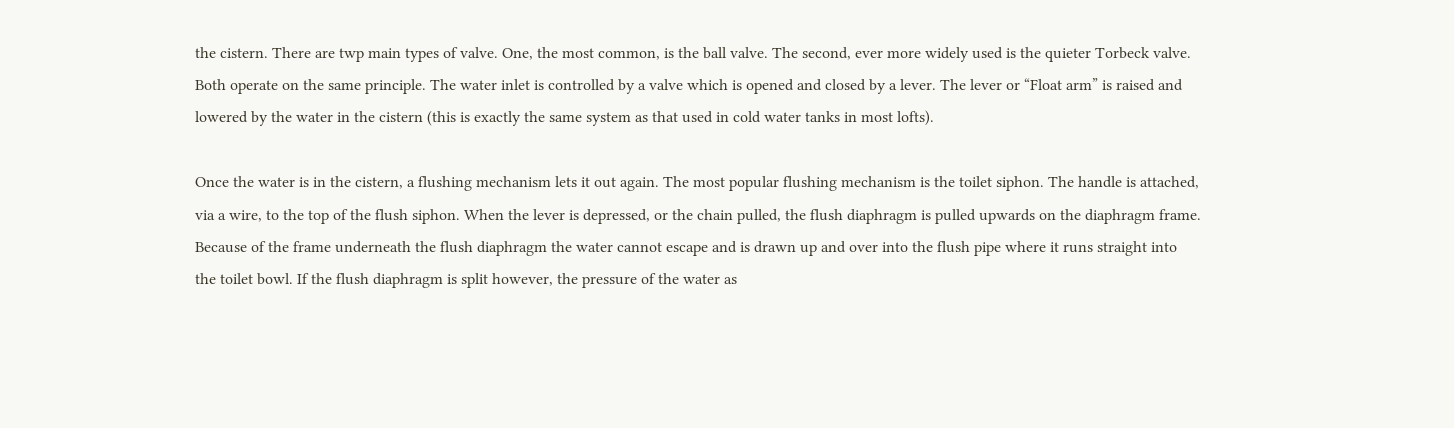the cistern. There are twp main types of valve. One, the most common, is the ball valve. The second, ever more widely used is the quieter Torbeck valve. Both operate on the same principle. The water inlet is controlled by a valve which is opened and closed by a lever. The lever or “Float arm” is raised and lowered by the water in the cistern (this is exactly the same system as that used in cold water tanks in most lofts).

Once the water is in the cistern, a flushing mechanism lets it out again. The most popular flushing mechanism is the toilet siphon. The handle is attached, via a wire, to the top of the flush siphon. When the lever is depressed, or the chain pulled, the flush diaphragm is pulled upwards on the diaphragm frame. Because of the frame underneath the flush diaphragm the water cannot escape and is drawn up and over into the flush pipe where it runs straight into the toilet bowl. If the flush diaphragm is split however, the pressure of the water as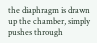the diaphragm is drawn up the chamber, simply pushes through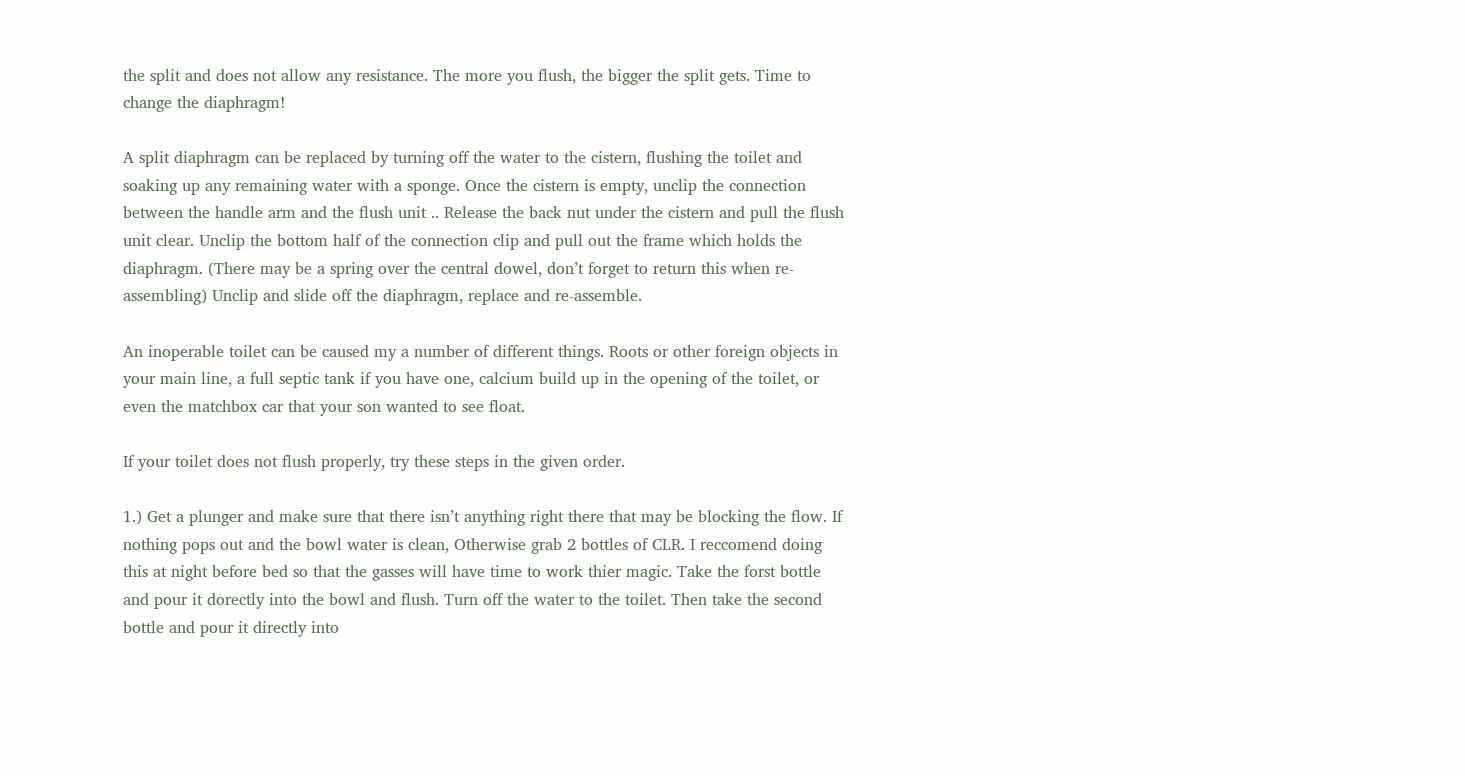the split and does not allow any resistance. The more you flush, the bigger the split gets. Time to change the diaphragm!

A split diaphragm can be replaced by turning off the water to the cistern, flushing the toilet and soaking up any remaining water with a sponge. Once the cistern is empty, unclip the connection between the handle arm and the flush unit .. Release the back nut under the cistern and pull the flush unit clear. Unclip the bottom half of the connection clip and pull out the frame which holds the diaphragm. (There may be a spring over the central dowel, don’t forget to return this when re-assembling) Unclip and slide off the diaphragm, replace and re-assemble.

An inoperable toilet can be caused my a number of different things. Roots or other foreign objects in your main line, a full septic tank if you have one, calcium build up in the opening of the toilet, or even the matchbox car that your son wanted to see float.

If your toilet does not flush properly, try these steps in the given order.

1.) Get a plunger and make sure that there isn’t anything right there that may be blocking the flow. If nothing pops out and the bowl water is clean, Otherwise grab 2 bottles of CLR. I reccomend doing this at night before bed so that the gasses will have time to work thier magic. Take the forst bottle and pour it dorectly into the bowl and flush. Turn off the water to the toilet. Then take the second bottle and pour it directly into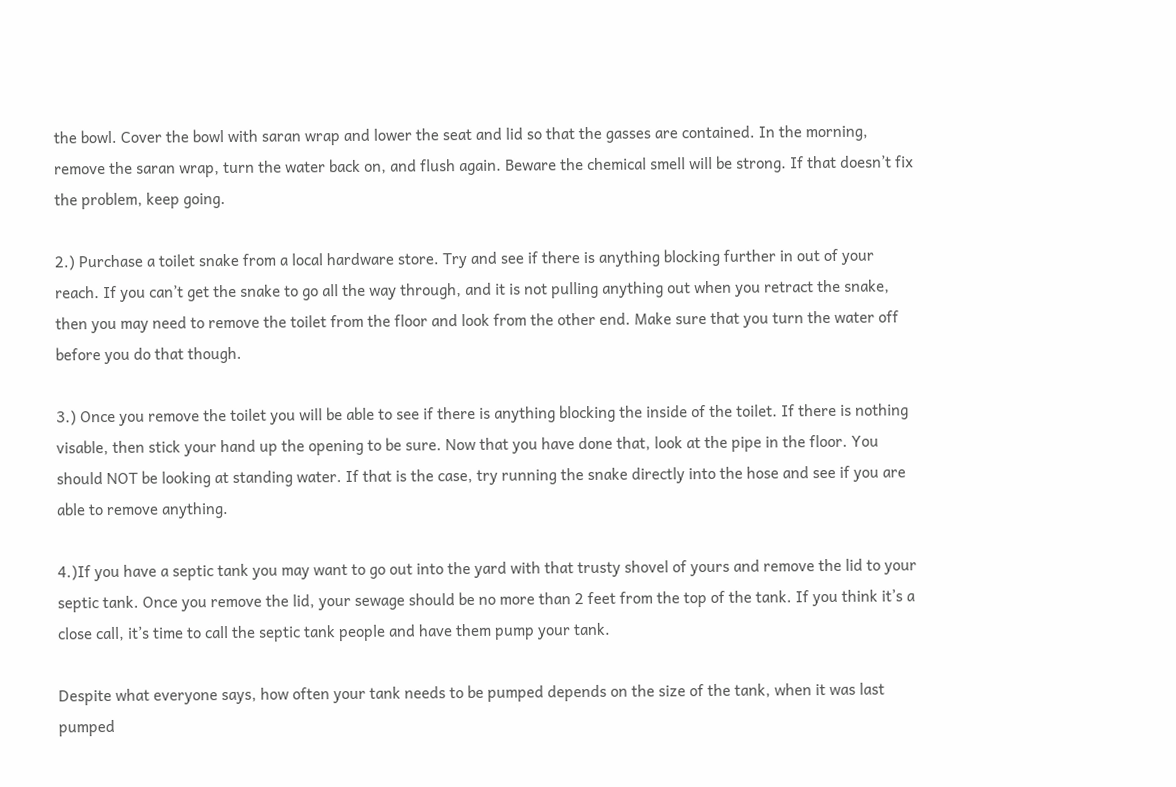the bowl. Cover the bowl with saran wrap and lower the seat and lid so that the gasses are contained. In the morning, remove the saran wrap, turn the water back on, and flush again. Beware the chemical smell will be strong. If that doesn’t fix the problem, keep going.

2.) Purchase a toilet snake from a local hardware store. Try and see if there is anything blocking further in out of your reach. If you can’t get the snake to go all the way through, and it is not pulling anything out when you retract the snake, then you may need to remove the toilet from the floor and look from the other end. Make sure that you turn the water off before you do that though.

3.) Once you remove the toilet you will be able to see if there is anything blocking the inside of the toilet. If there is nothing visable, then stick your hand up the opening to be sure. Now that you have done that, look at the pipe in the floor. You should NOT be looking at standing water. If that is the case, try running the snake directly into the hose and see if you are able to remove anything.

4.)If you have a septic tank you may want to go out into the yard with that trusty shovel of yours and remove the lid to your septic tank. Once you remove the lid, your sewage should be no more than 2 feet from the top of the tank. If you think it’s a close call, it’s time to call the septic tank people and have them pump your tank.

Despite what everyone says, how often your tank needs to be pumped depends on the size of the tank, when it was last pumped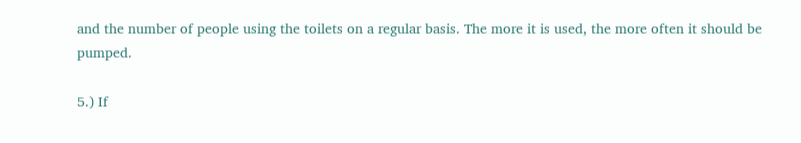and the number of people using the toilets on a regular basis. The more it is used, the more often it should be pumped.

5.) If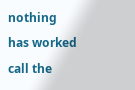nothing has worked call the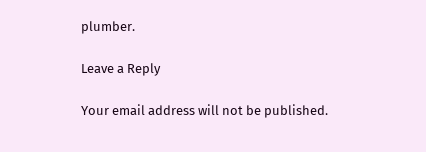plumber.

Leave a Reply

Your email address will not be published.